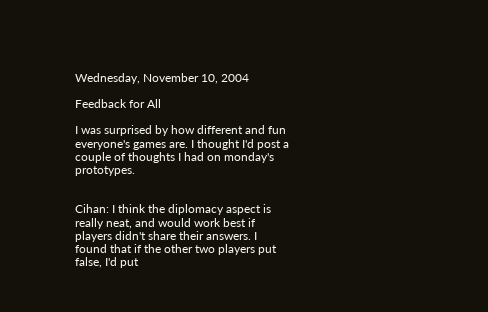Wednesday, November 10, 2004

Feedback for All

I was surprised by how different and fun everyone's games are. I thought I'd post a couple of thoughts I had on monday's prototypes.


Cihan: I think the diplomacy aspect is really neat, and would work best if players didn't share their answers. I found that if the other two players put false, I'd put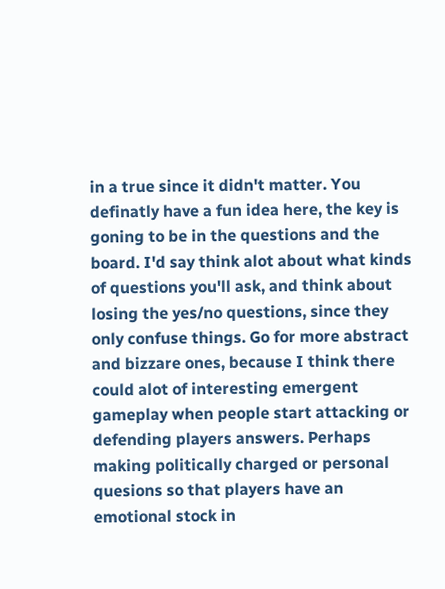in a true since it didn't matter. You definatly have a fun idea here, the key is goning to be in the questions and the board. I'd say think alot about what kinds of questions you'll ask, and think about losing the yes/no questions, since they only confuse things. Go for more abstract and bizzare ones, because I think there could alot of interesting emergent gameplay when people start attacking or defending players answers. Perhaps making politically charged or personal quesions so that players have an emotional stock in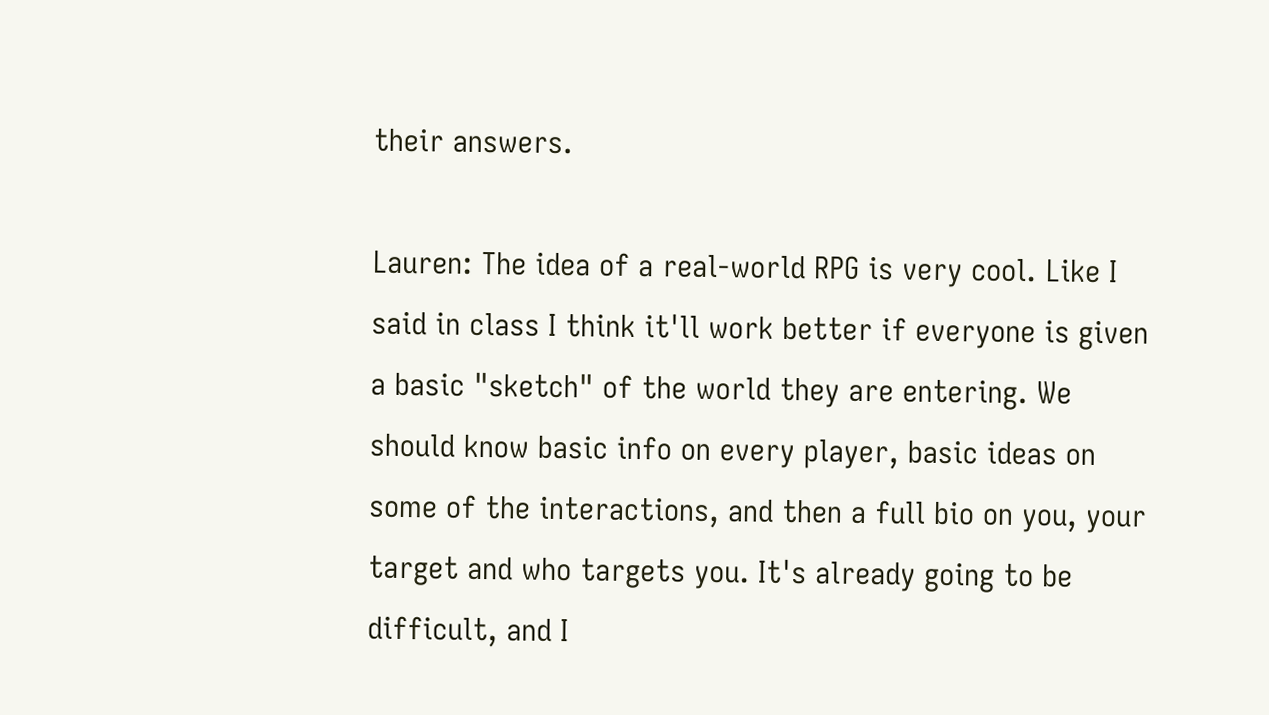their answers.

Lauren: The idea of a real-world RPG is very cool. Like I said in class I think it'll work better if everyone is given a basic "sketch" of the world they are entering. We should know basic info on every player, basic ideas on some of the interactions, and then a full bio on you, your target and who targets you. It's already going to be difficult, and I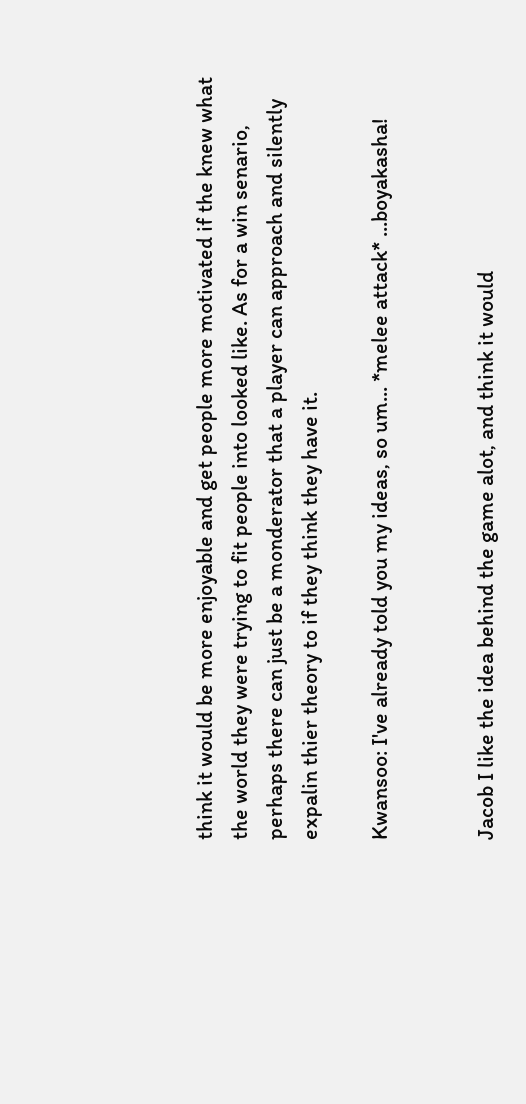think it would be more enjoyable and get people more motivated if the knew what the world they were trying to fit people into looked like. As for a win senario, perhaps there can just be a monderator that a player can approach and silently expalin thier theory to if they think they have it.

Kwansoo: I've already told you my ideas, so um... *melee attack* ...boyakasha!


Jacob I like the idea behind the game alot, and think it would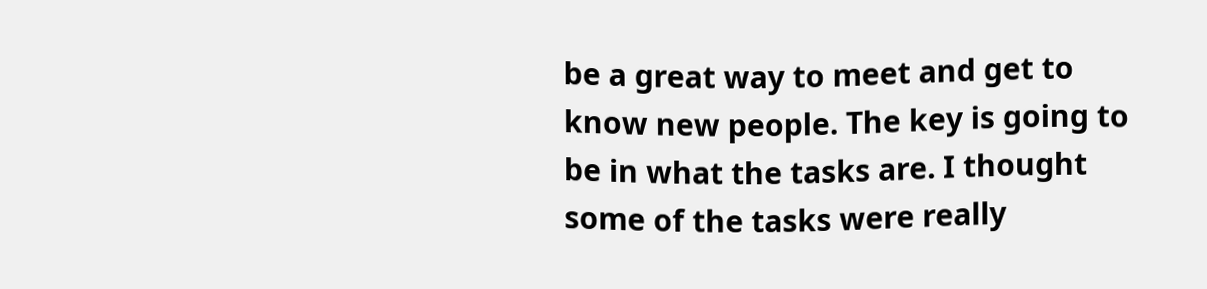be a great way to meet and get to know new people. The key is going to be in what the tasks are. I thought some of the tasks were really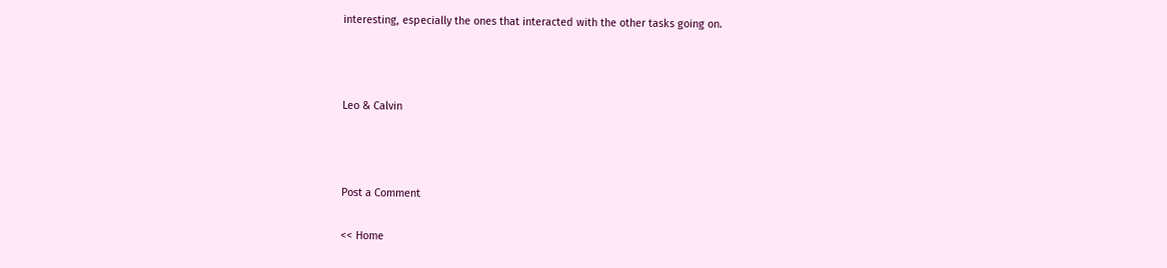interesting, especially the ones that interacted with the other tasks going on.



Leo & Calvin



Post a Comment

<< Home